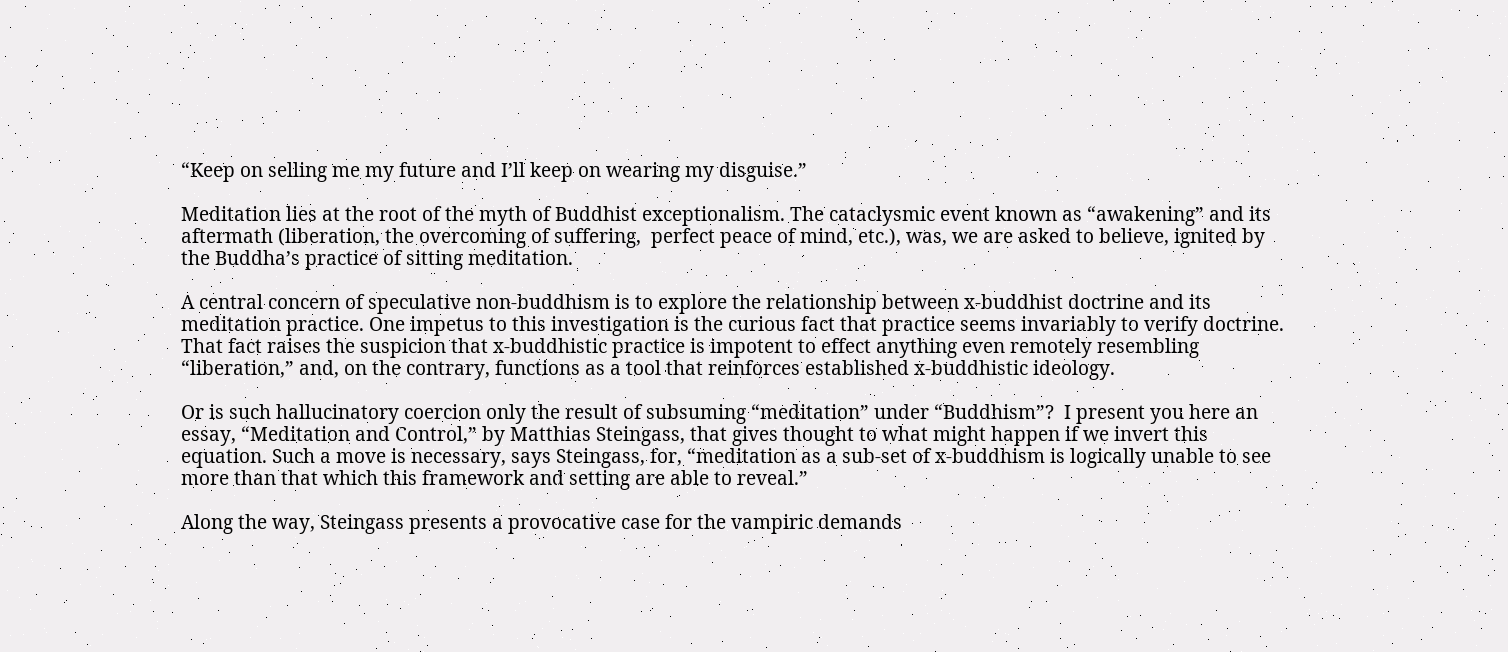“Keep on selling me my future and I’ll keep on wearing my disguise.”

Meditation lies at the root of the myth of Buddhist exceptionalism. The cataclysmic event known as “awakening” and its aftermath (liberation, the overcoming of suffering,  perfect peace of mind, etc.), was, we are asked to believe, ignited by the Buddha’s practice of sitting meditation.

A central concern of speculative non-buddhism is to explore the relationship between x-buddhist doctrine and its meditation practice. One impetus to this investigation is the curious fact that practice seems invariably to verify doctrine. That fact raises the suspicion that x-buddhistic practice is impotent to effect anything even remotely resembling “liberation,” and, on the contrary, functions as a tool that reinforces established x-buddhistic ideology.

Or is such hallucinatory coercion only the result of subsuming “meditation” under “Buddhism”?  I present you here an essay, “Meditation and Control,” by Matthias Steingass, that gives thought to what might happen if we invert this equation. Such a move is necessary, says Steingass, for, “meditation as a sub-set of x-buddhism is logically unable to see more than that which this framework and setting are able to reveal.”

Along the way, Steingass presents a provocative case for the vampiric demands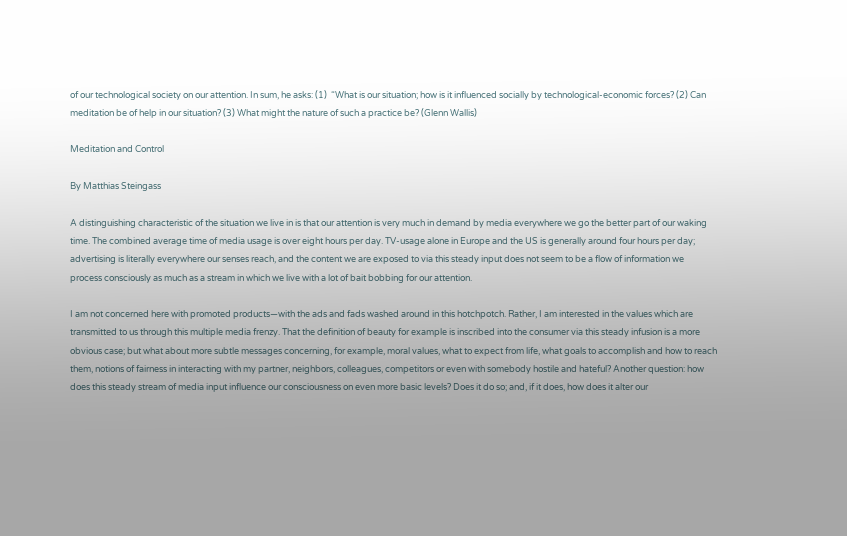of our technological society on our attention. In sum, he asks: (1)  “What is our situation; how is it influenced socially by technological-economic forces? (2) Can meditation be of help in our situation? (3) What might the nature of such a practice be? (Glenn Wallis)

Meditation and Control

By Matthias Steingass

A distinguishing characteristic of the situation we live in is that our attention is very much in demand by media everywhere we go the better part of our waking time. The combined average time of media usage is over eight hours per day. TV-usage alone in Europe and the US is generally around four hours per day; advertising is literally everywhere our senses reach, and the content we are exposed to via this steady input does not seem to be a flow of information we process consciously as much as a stream in which we live with a lot of bait bobbing for our attention.

I am not concerned here with promoted products—with the ads and fads washed around in this hotchpotch. Rather, I am interested in the values which are transmitted to us through this multiple media frenzy. That the definition of beauty for example is inscribed into the consumer via this steady infusion is a more obvious case; but what about more subtle messages concerning, for example, moral values, what to expect from life, what goals to accomplish and how to reach them, notions of fairness in interacting with my partner, neighbors, colleagues, competitors or even with somebody hostile and hateful? Another question: how does this steady stream of media input influence our consciousness on even more basic levels? Does it do so; and, if it does, how does it alter our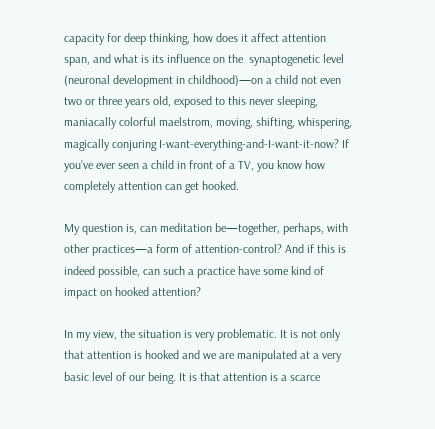capacity for deep thinking, how does it affect attention span, and what is its influence on the  synaptogenetic level (neuronal development in childhood)—on a child not even two or three years old, exposed to this never sleeping, maniacally colorful maelstrom, moving, shifting, whispering, magically conjuring I-want-everything-and-I-want-it-now? If you’ve ever seen a child in front of a TV, you know how completely attention can get hooked.

My question is, can meditation be—together, perhaps, with other practices—a form of attention-control? And if this is indeed possible, can such a practice have some kind of impact on hooked attention?

In my view, the situation is very problematic. It is not only that attention is hooked and we are manipulated at a very basic level of our being. It is that attention is a scarce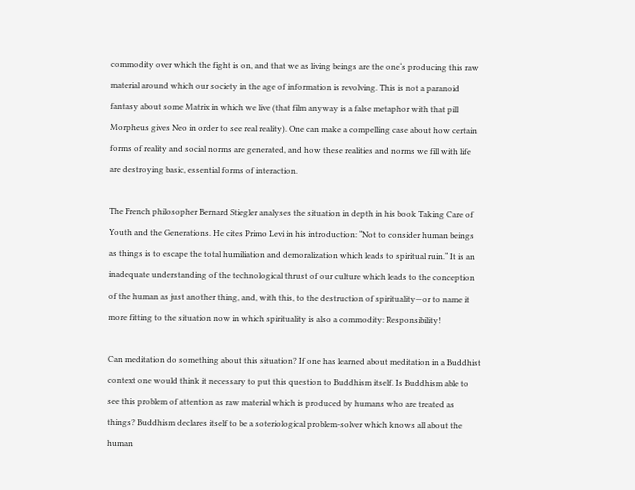commodity over which the fight is on, and that we as living beings are the one‘s producing this raw material around which our society in the age of information is revolving. This is not a paranoid fantasy about some Matrix in which we live (that film anyway is a false metaphor with that pill Morpheus gives Neo in order to see real reality). One can make a compelling case about how certain forms of reality and social norms are generated, and how these realities and norms we fill with life are destroying basic, essential forms of interaction.

The French philosopher Bernard Stiegler analyses the situation in depth in his book Taking Care of Youth and the Generations. He cites Primo Levi in his introduction: “Not to consider human beings as things is to escape the total humiliation and demoralization which leads to spiritual ruin.“ It is an inadequate understanding of the technological thrust of our culture which leads to the conception of the human as just another thing, and, with this, to the destruction of spirituality—or to name it more fitting to the situation now in which spirituality is also a commodity: Responsibility!

Can meditation do something about this situation? If one has learned about meditation in a Buddhist context one would think it necessary to put this question to Buddhism itself. Is Buddhism able to see this problem of attention as raw material which is produced by humans who are treated as things? Buddhism declares itself to be a soteriological problem-solver which knows all about the human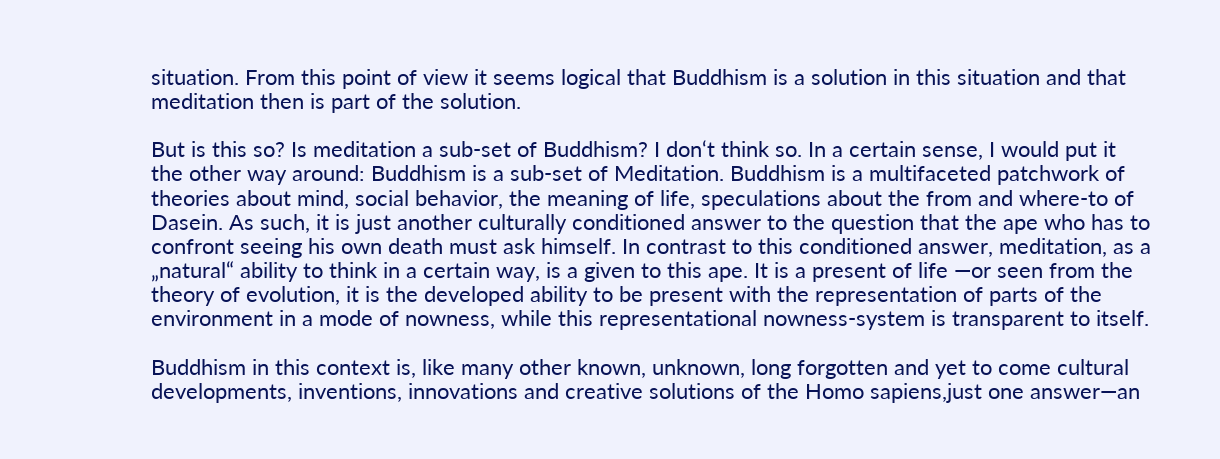situation. From this point of view it seems logical that Buddhism is a solution in this situation and that meditation then is part of the solution.

But is this so? Is meditation a sub-set of Buddhism? I don‘t think so. In a certain sense, I would put it the other way around: Buddhism is a sub-set of Meditation. Buddhism is a multifaceted patchwork of theories about mind, social behavior, the meaning of life, speculations about the from and where-to of Dasein. As such, it is just another culturally conditioned answer to the question that the ape who has to confront seeing his own death must ask himself. In contrast to this conditioned answer, meditation, as a „natural“ ability to think in a certain way, is a given to this ape. It is a present of life —or seen from the theory of evolution, it is the developed ability to be present with the representation of parts of the environment in a mode of nowness, while this representational nowness-system is transparent to itself.

Buddhism in this context is, like many other known, unknown, long forgotten and yet to come cultural developments, inventions, innovations and creative solutions of the Homo sapiens,just one answer—an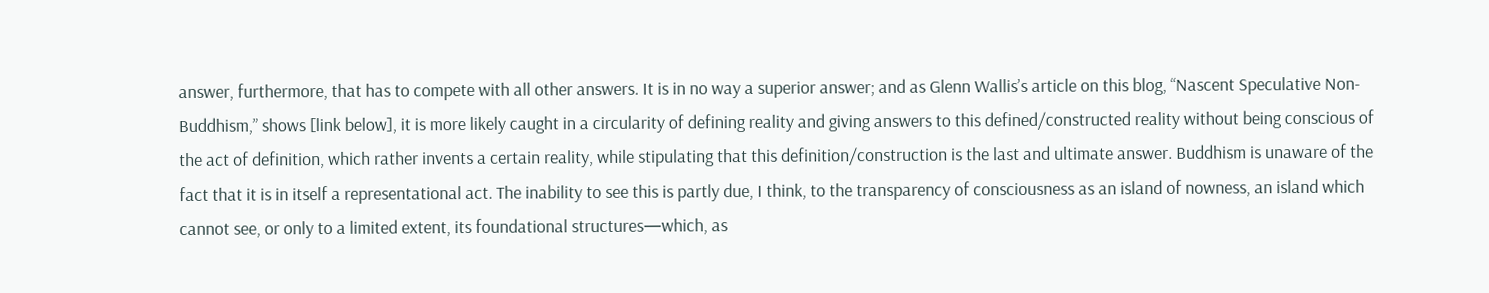answer, furthermore, that has to compete with all other answers. It is in no way a superior answer; and as Glenn Wallis’s article on this blog, “Nascent Speculative Non-Buddhism,” shows [link below], it is more likely caught in a circularity of defining reality and giving answers to this defined/constructed reality without being conscious of the act of definition, which rather invents a certain reality, while stipulating that this definition/construction is the last and ultimate answer. Buddhism is unaware of the fact that it is in itself a representational act. The inability to see this is partly due, I think, to the transparency of consciousness as an island of nowness, an island which cannot see, or only to a limited extent, its foundational structures—which, as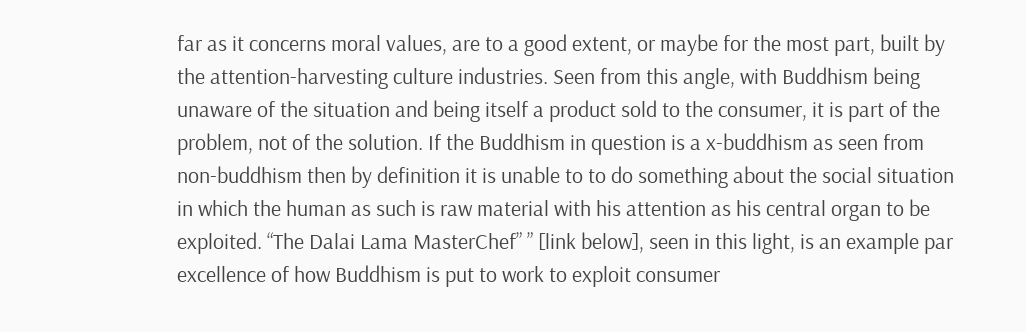far as it concerns moral values, are to a good extent, or maybe for the most part, built by the attention-harvesting culture industries. Seen from this angle, with Buddhism being unaware of the situation and being itself a product sold to the consumer, it is part of the problem, not of the solution. If the Buddhism in question is a x-buddhism as seen from non-buddhism then by definition it is unable to to do something about the social situation in which the human as such is raw material with his attention as his central organ to be exploited. “The Dalai Lama MasterChef” ” [link below], seen in this light, is an example par excellence of how Buddhism is put to work to exploit consumer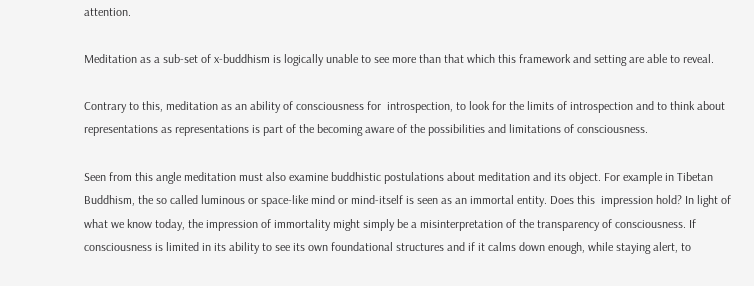attention.

Meditation as a sub-set of x-buddhism is logically unable to see more than that which this framework and setting are able to reveal.

Contrary to this, meditation as an ability of consciousness for  introspection, to look for the limits of introspection and to think about representations as representations is part of the becoming aware of the possibilities and limitations of consciousness.

Seen from this angle meditation must also examine buddhistic postulations about meditation and its object. For example in Tibetan Buddhism, the so called luminous or space-like mind or mind-itself is seen as an immortal entity. Does this  impression hold? In light of what we know today, the impression of immortality might simply be a misinterpretation of the transparency of consciousness. If consciousness is limited in its ability to see its own foundational structures and if it calms down enough, while staying alert, to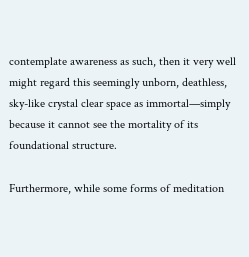contemplate awareness as such, then it very well might regard this seemingly unborn, deathless, sky-like crystal clear space as immortal—simply because it cannot see the mortality of its foundational structure.

Furthermore, while some forms of meditation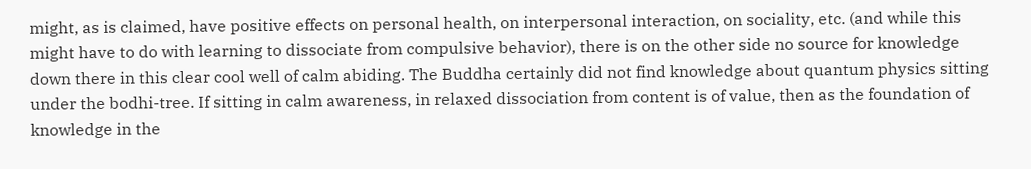might, as is claimed, have positive effects on personal health, on interpersonal interaction, on sociality, etc. (and while this might have to do with learning to dissociate from compulsive behavior), there is on the other side no source for knowledge down there in this clear cool well of calm abiding. The Buddha certainly did not find knowledge about quantum physics sitting under the bodhi-tree. If sitting in calm awareness, in relaxed dissociation from content is of value, then as the foundation of knowledge in the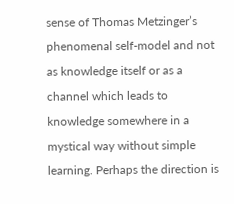sense of Thomas Metzinger’s phenomenal self-model and not as knowledge itself or as a channel which leads to knowledge somewhere in a mystical way without simple learning. Perhaps the direction is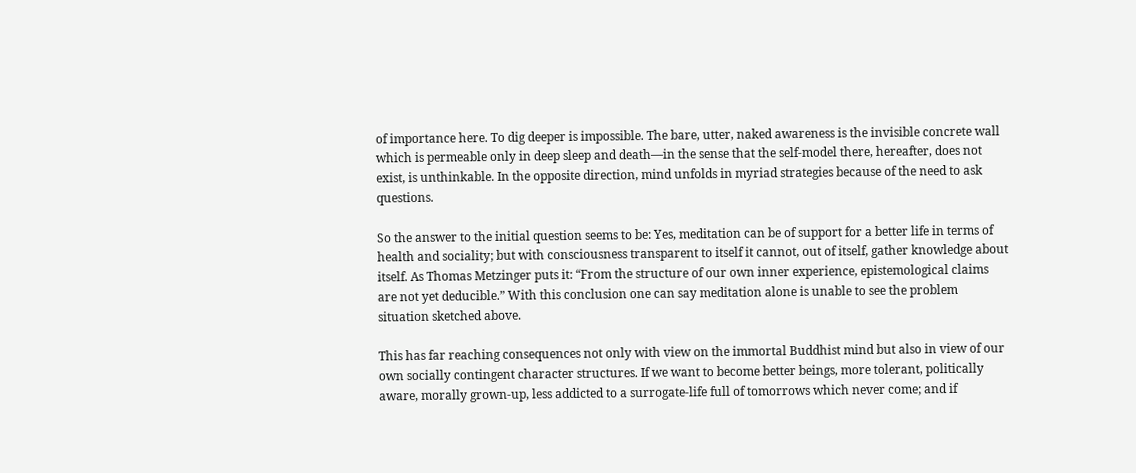of importance here. To dig deeper is impossible. The bare, utter, naked awareness is the invisible concrete wall which is permeable only in deep sleep and death—in the sense that the self-model there, hereafter, does not exist, is unthinkable. In the opposite direction, mind unfolds in myriad strategies because of the need to ask questions.

So the answer to the initial question seems to be: Yes, meditation can be of support for a better life in terms of health and sociality; but with consciousness transparent to itself it cannot, out of itself, gather knowledge about itself. As Thomas Metzinger puts it: “From the structure of our own inner experience, epistemological claims are not yet deducible.” With this conclusion one can say meditation alone is unable to see the problem situation sketched above.

This has far reaching consequences not only with view on the immortal Buddhist mind but also in view of our own socially contingent character structures. If we want to become better beings, more tolerant, politically aware, morally grown-up, less addicted to a surrogate-life full of tomorrows which never come; and if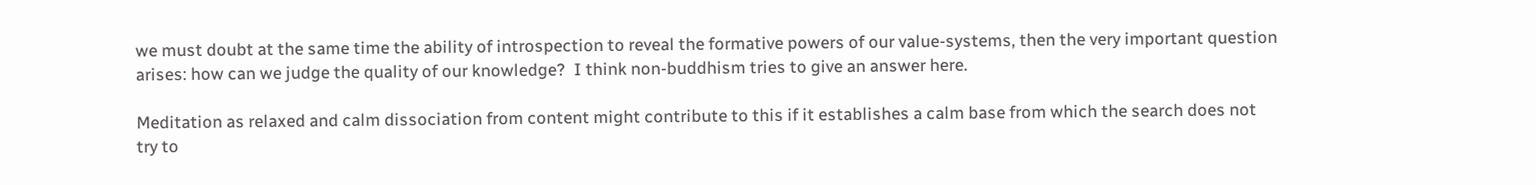we must doubt at the same time the ability of introspection to reveal the formative powers of our value-systems, then the very important question arises: how can we judge the quality of our knowledge?  I think non-buddhism tries to give an answer here.

Meditation as relaxed and calm dissociation from content might contribute to this if it establishes a calm base from which the search does not try to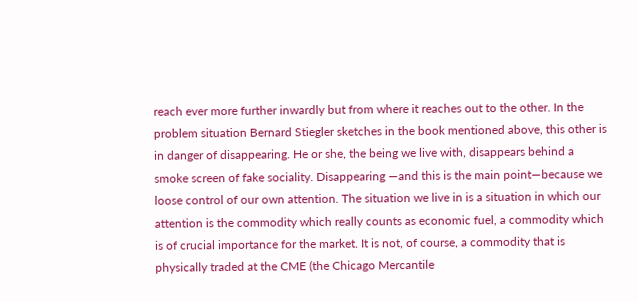reach ever more further inwardly but from where it reaches out to the other. In the problem situation Bernard Stiegler sketches in the book mentioned above, this other is in danger of disappearing. He or she, the being we live with, disappears behind a smoke screen of fake sociality. Disappearing —and this is the main point—because we loose control of our own attention. The situation we live in is a situation in which our attention is the commodity which really counts as economic fuel, a commodity which is of crucial importance for the market. It is not, of course, a commodity that is physically traded at the CME (the Chicago Mercantile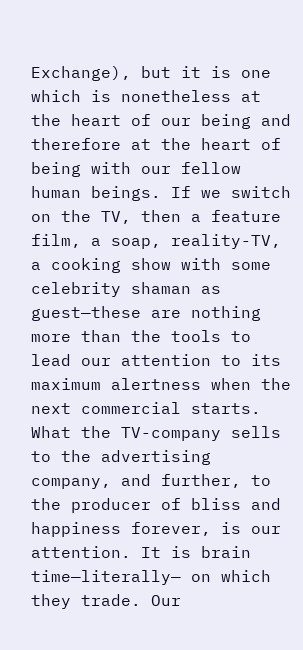Exchange), but it is one which is nonetheless at the heart of our being and therefore at the heart of being with our fellow human beings. If we switch on the TV, then a feature film, a soap, reality-TV, a cooking show with some celebrity shaman as guest—these are nothing more than the tools to lead our attention to its maximum alertness when the next commercial starts. What the TV-company sells to the advertising company, and further, to the producer of bliss and happiness forever, is our attention. It is brain time—literally— on which they trade. Our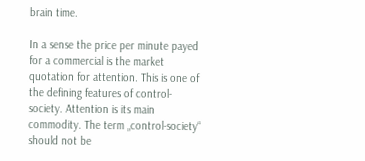brain time.

In a sense the price per minute payed for a commercial is the market quotation for attention. This is one of the defining features of control-society. Attention is its main commodity. The term „control-society“ should not be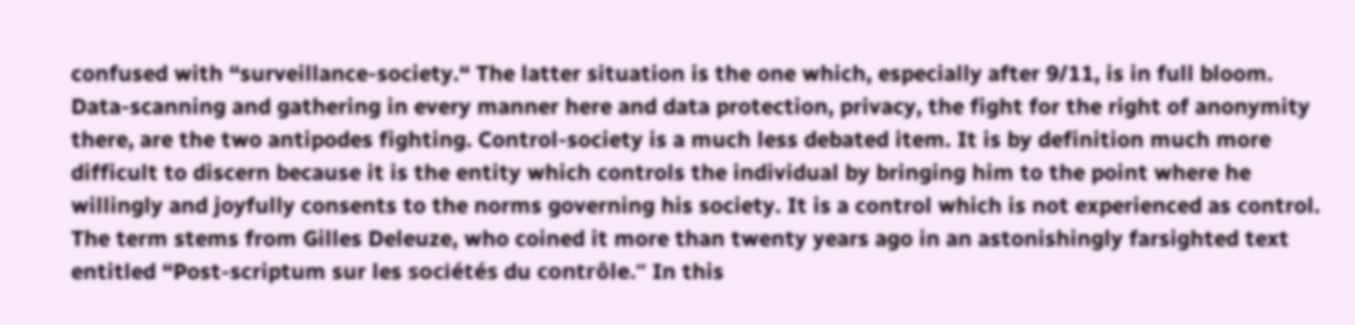confused with “surveillance-society.“ The latter situation is the one which, especially after 9/11, is in full bloom. Data-scanning and gathering in every manner here and data protection, privacy, the fight for the right of anonymity there, are the two antipodes fighting. Control-society is a much less debated item. It is by definition much more difficult to discern because it is the entity which controls the individual by bringing him to the point where he willingly and joyfully consents to the norms governing his society. It is a control which is not experienced as control. The term stems from Gilles Deleuze, who coined it more than twenty years ago in an astonishingly farsighted text entitled “Post-scriptum sur les sociétés du contrôle.“ In this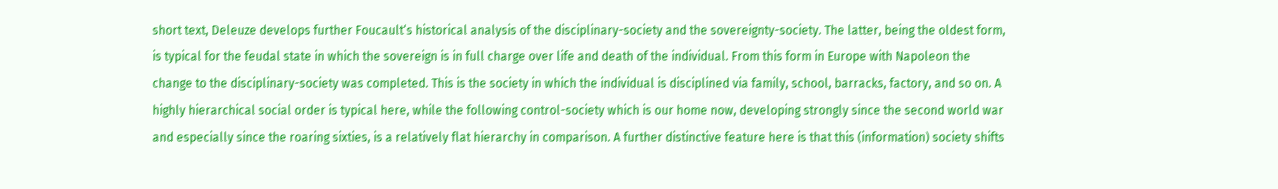short text, Deleuze develops further Foucault‘s historical analysis of the disciplinary-society and the sovereignty-society. The latter, being the oldest form, is typical for the feudal state in which the sovereign is in full charge over life and death of the individual. From this form in Europe with Napoleon the change to the disciplinary-society was completed. This is the society in which the individual is disciplined via family, school, barracks, factory, and so on. A highly hierarchical social order is typical here, while the following control-society which is our home now, developing strongly since the second world war and especially since the roaring sixties, is a relatively flat hierarchy in comparison. A further distinctive feature here is that this (information) society shifts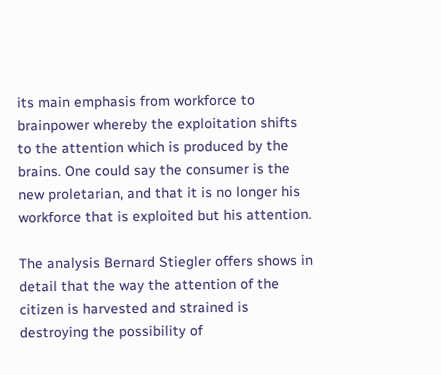its main emphasis from workforce to brainpower whereby the exploitation shifts to the attention which is produced by the brains. One could say the consumer is the new proletarian, and that it is no longer his workforce that is exploited but his attention.

The analysis Bernard Stiegler offers shows in detail that the way the attention of the citizen is harvested and strained is destroying the possibility of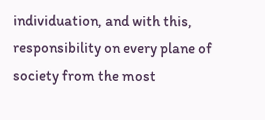individuation, and with this, responsibility on every plane of society from the most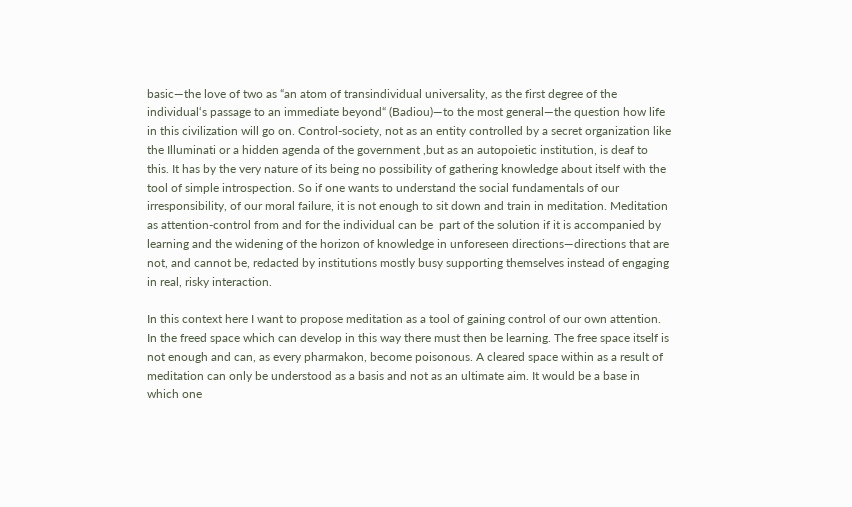basic—the love of two as “an atom of transindividual universality, as the first degree of the individual‘s passage to an immediate beyond“ (Badiou)—to the most general—the question how life in this civilization will go on. Control-society, not as an entity controlled by a secret organization like the Illuminati or a hidden agenda of the government ,but as an autopoietic institution, is deaf to this. It has by the very nature of its being no possibility of gathering knowledge about itself with the tool of simple introspection. So if one wants to understand the social fundamentals of our irresponsibility, of our moral failure, it is not enough to sit down and train in meditation. Meditation as attention-control from and for the individual can be  part of the solution if it is accompanied by learning and the widening of the horizon of knowledge in unforeseen directions—directions that are not, and cannot be, redacted by institutions mostly busy supporting themselves instead of engaging in real, risky interaction.

In this context here I want to propose meditation as a tool of gaining control of our own attention. In the freed space which can develop in this way there must then be learning. The free space itself is not enough and can, as every pharmakon, become poisonous. A cleared space within as a result of meditation can only be understood as a basis and not as an ultimate aim. It would be a base in which one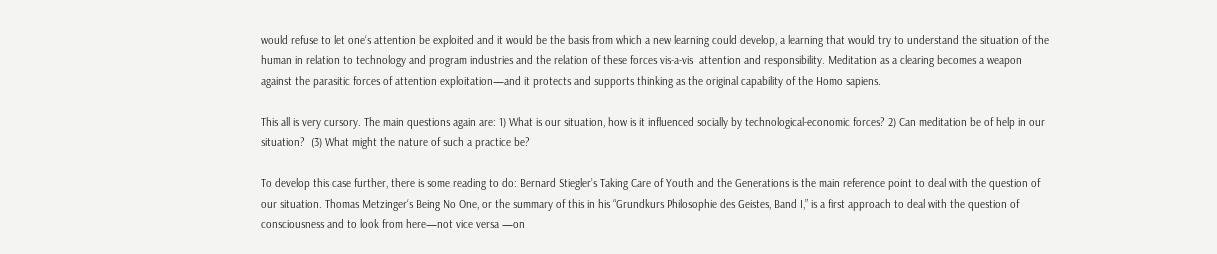would refuse to let one‘s attention be exploited and it would be the basis from which a new learning could develop, a learning that would try to understand the situation of the human in relation to technology and program industries and the relation of these forces vis-a-vis  attention and responsibility. Meditation as a clearing becomes a weapon against the parasitic forces of attention exploitation—and it protects and supports thinking as the original capability of the Homo sapiens.

This all is very cursory. The main questions again are: 1) What is our situation, how is it influenced socially by technological-economic forces? 2) Can meditation be of help in our situation?  (3) What might the nature of such a practice be?

To develop this case further, there is some reading to do: Bernard Stiegler’s Taking Care of Youth and the Generations is the main reference point to deal with the question of our situation. Thomas Metzinger‘s Being No One, or the summary of this in his “Grundkurs Philosophie des Geistes, Band I,” is a first approach to deal with the question of consciousness and to look from here—not vice versa —on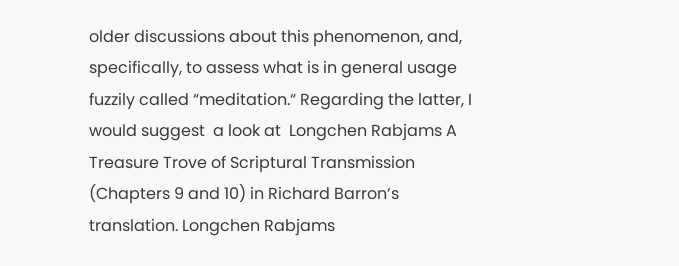older discussions about this phenomenon, and, specifically, to assess what is in general usage fuzzily called “meditation.“ Regarding the latter, I would suggest  a look at  Longchen Rabjams A Treasure Trove of Scriptural Transmission (Chapters 9 and 10) in Richard Barron‘s translation. Longchen Rabjams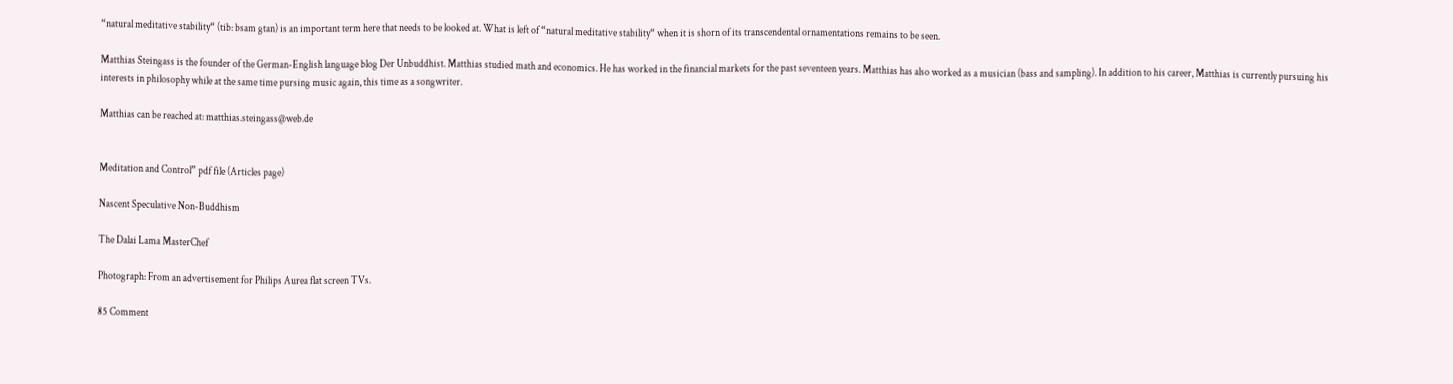“natural meditative stability“ (tib: bsam gtan) is an important term here that needs to be looked at. What is left of “natural meditative stability“ when it is shorn of its transcendental ornamentations remains to be seen.

Matthias Steingass is the founder of the German-English language blog Der Unbuddhist. Matthias studied math and economics. He has worked in the financial markets for the past seventeen years. Matthias has also worked as a musician (bass and sampling). In addition to his career, Matthias is currently pursuing his interests in philosophy while at the same time pursing music again, this time as a songwriter.

Matthias can be reached at: matthias.steingass@web.de


Meditation and Control” pdf file (Articles page)

Nascent Speculative Non-Buddhism

The Dalai Lama MasterChef

Photograph: From an advertisement for Philips Aurea flat screen TVs.

85 Comment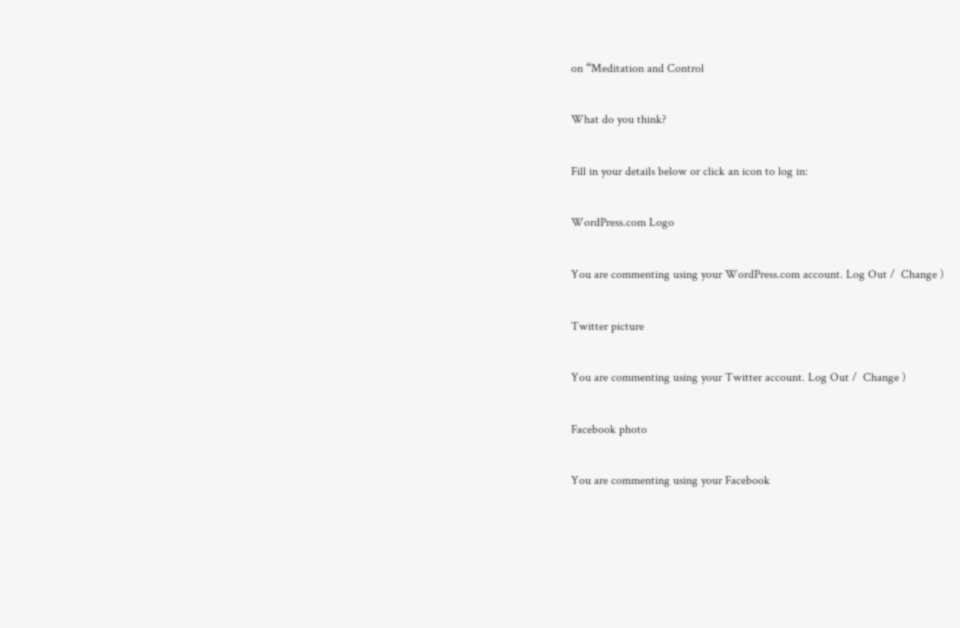on “Meditation and Control

What do you think?

Fill in your details below or click an icon to log in:

WordPress.com Logo

You are commenting using your WordPress.com account. Log Out /  Change )

Twitter picture

You are commenting using your Twitter account. Log Out /  Change )

Facebook photo

You are commenting using your Facebook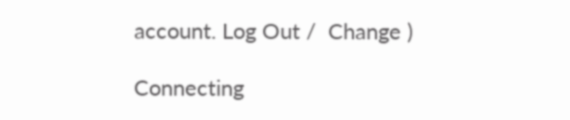account. Log Out /  Change )

Connecting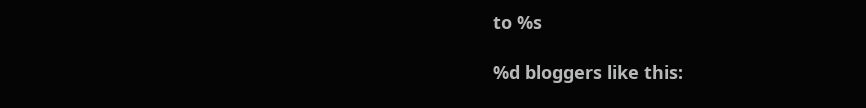to %s

%d bloggers like this: